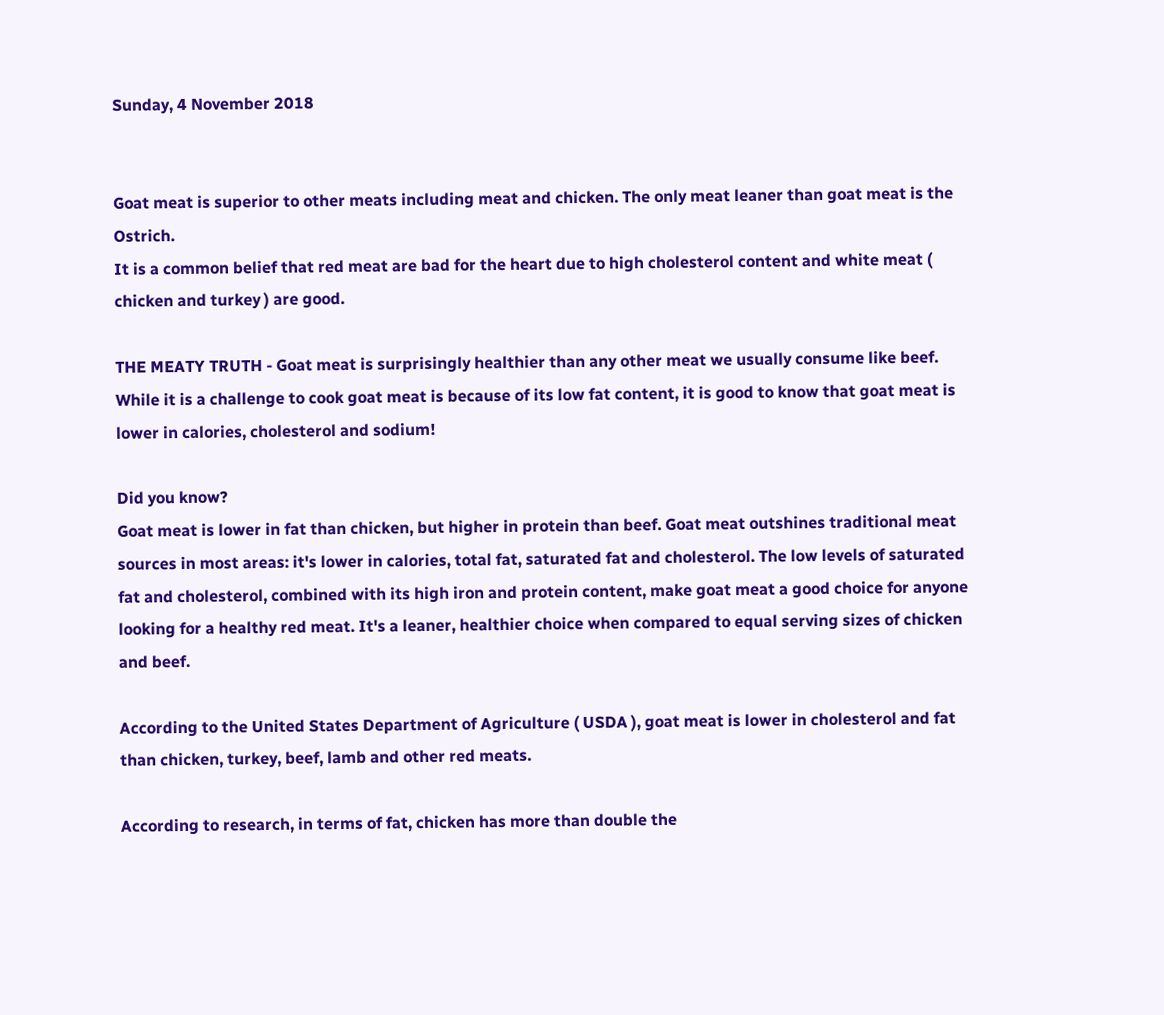Sunday, 4 November 2018


Goat meat is superior to other meats including meat and chicken. The only meat leaner than goat meat is the Ostrich.
It is a common belief that red meat are bad for the heart due to high cholesterol content and white meat ( chicken and turkey ) are good.

THE MEATY TRUTH - Goat meat is surprisingly healthier than any other meat we usually consume like beef. While it is a challenge to cook goat meat is because of its low fat content, it is good to know that goat meat is lower in calories, cholesterol and sodium!

Did you know?
Goat meat is lower in fat than chicken, but higher in protein than beef. Goat meat outshines traditional meat sources in most areas: it's lower in calories, total fat, saturated fat and cholesterol. The low levels of saturated fat and cholesterol, combined with its high iron and protein content, make goat meat a good choice for anyone looking for a healthy red meat. It's a leaner, healthier choice when compared to equal serving sizes of chicken and beef.

According to the United States Department of Agriculture ( USDA ), goat meat is lower in cholesterol and fat than chicken, turkey, beef, lamb and other red meats.

According to research, in terms of fat, chicken has more than double the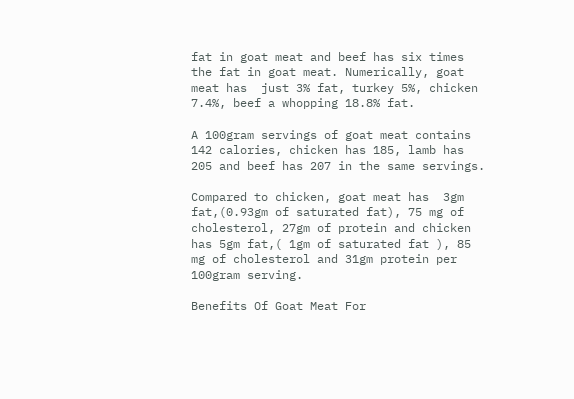fat in goat meat and beef has six times the fat in goat meat. Numerically, goat meat has  just 3% fat, turkey 5%, chicken 7.4%, beef a whopping 18.8% fat.

A 100gram servings of goat meat contains 142 calories, chicken has 185, lamb has 205 and beef has 207 in the same servings.

Compared to chicken, goat meat has  3gm fat,(0.93gm of saturated fat), 75 mg of cholesterol, 27gm of protein and chicken has 5gm fat,( 1gm of saturated fat ), 85 mg of cholesterol and 31gm protein per 100gram serving.

Benefits Of Goat Meat For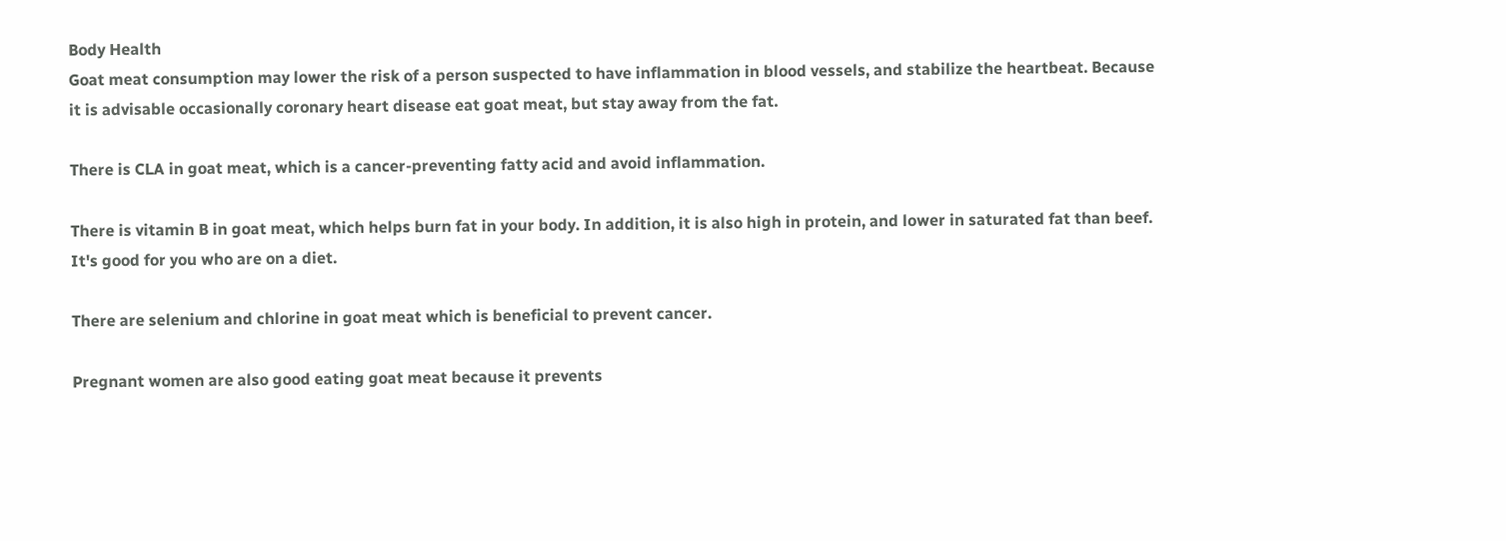Body Health
Goat meat consumption may lower the risk of a person suspected to have inflammation in blood vessels, and stabilize the heartbeat. Because it is advisable occasionally coronary heart disease eat goat meat, but stay away from the fat.

There is CLA in goat meat, which is a cancer-preventing fatty acid and avoid inflammation.

There is vitamin B in goat meat, which helps burn fat in your body. In addition, it is also high in protein, and lower in saturated fat than beef. It's good for you who are on a diet.

There are selenium and chlorine in goat meat which is beneficial to prevent cancer.

Pregnant women are also good eating goat meat because it prevents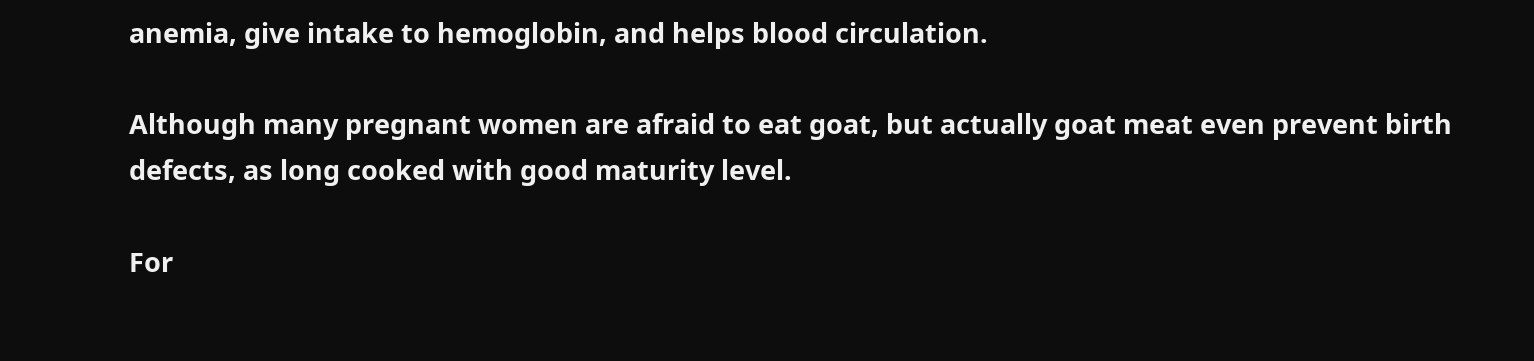anemia, give intake to hemoglobin, and helps blood circulation.

Although many pregnant women are afraid to eat goat, but actually goat meat even prevent birth defects, as long cooked with good maturity level.

For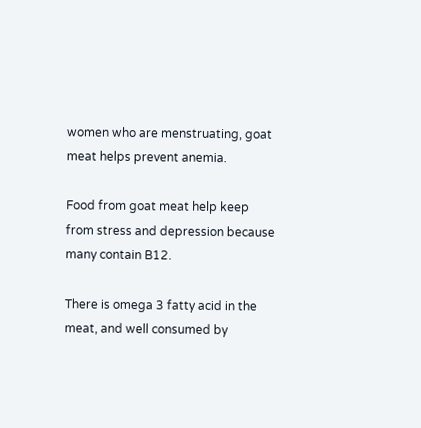women who are menstruating, goat meat helps prevent anemia.

Food from goat meat help keep from stress and depression because many contain B12.

There is omega 3 fatty acid in the meat, and well consumed by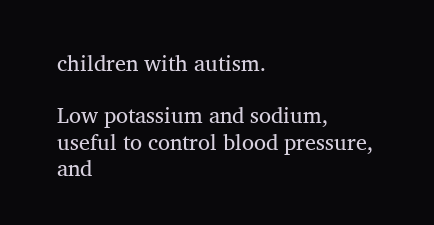children with autism.

Low potassium and sodium, useful to control blood pressure, and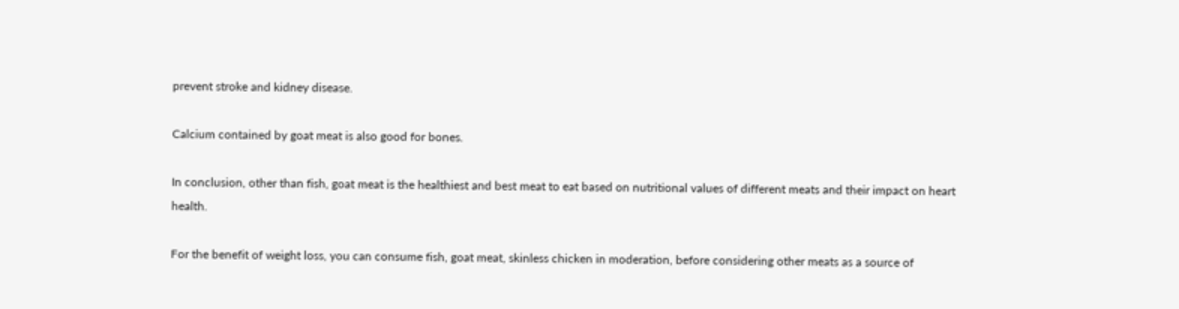prevent stroke and kidney disease.

Calcium contained by goat meat is also good for bones.

In conclusion, other than fish, goat meat is the healthiest and best meat to eat based on nutritional values of different meats and their impact on heart health.

For the benefit of weight loss, you can consume fish, goat meat, skinless chicken in moderation, before considering other meats as a source of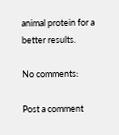animal protein for a better results.

No comments:

Post a comment